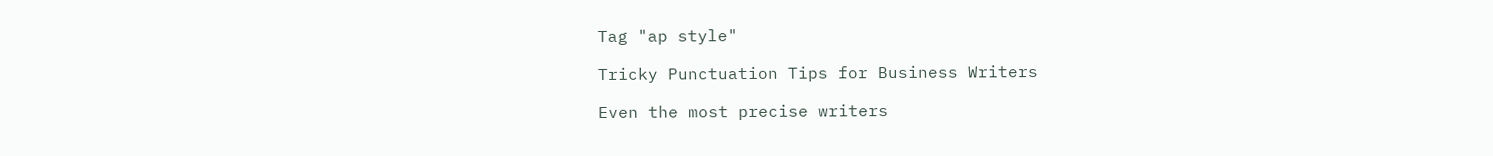Tag "ap style"

Tricky Punctuation Tips for Business Writers

Even the most precise writers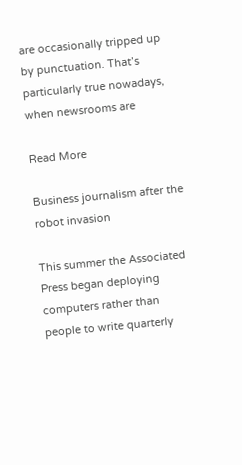are occasionally tripped up by punctuation. That’s particularly true nowadays, when newsrooms are

Read More

Business journalism after the robot invasion

This summer the Associated Press began deploying computers rather than people to write quarterly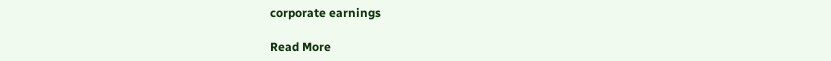corporate earnings

Read More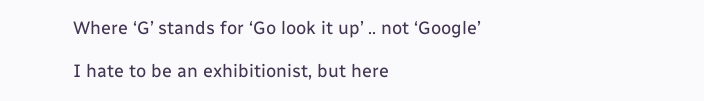Where ‘G’ stands for ‘Go look it up’ .. not ‘Google’

I hate to be an exhibitionist, but here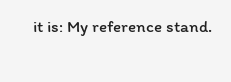it is: My reference stand.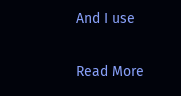And I use

Read More